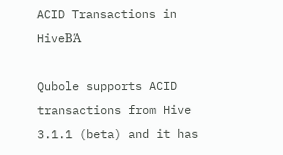ACID Transactions in HiveΒΆ

Qubole supports ACID transactions from Hive 3.1.1 (beta) and it has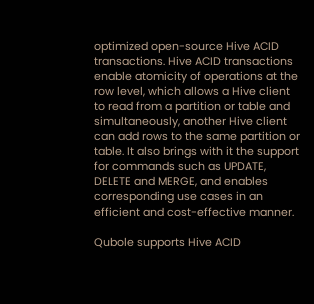optimized open-source Hive ACID transactions. Hive ACID transactions enable atomicity of operations at the row level, which allows a Hive client to read from a partition or table and simultaneously, another Hive client can add rows to the same partition or table. It also brings with it the support for commands such as UPDATE, DELETE and MERGE, and enables corresponding use cases in an efficient and cost-effective manner.

Qubole supports Hive ACID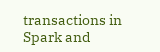transactions in Spark and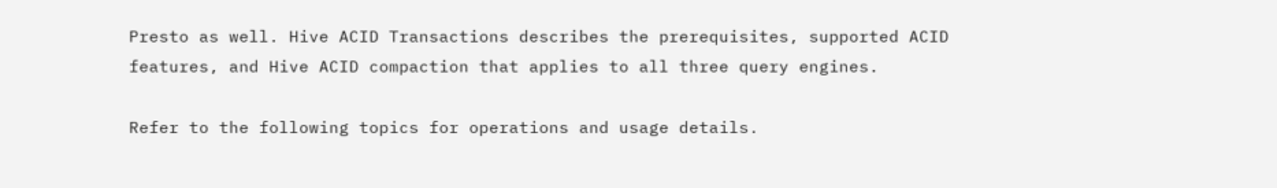Presto as well. Hive ACID Transactions describes the prerequisites, supported ACID features, and Hive ACID compaction that applies to all three query engines.

Refer to the following topics for operations and usage details.